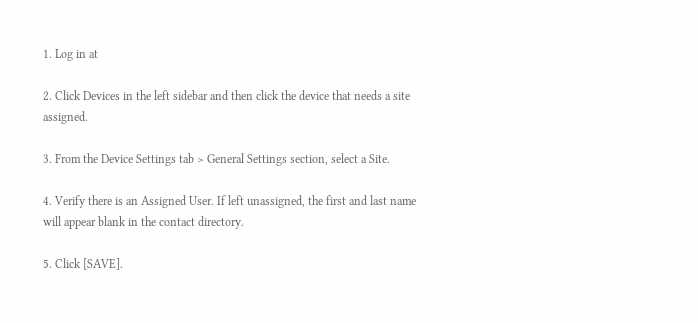1. Log in at

2. Click Devices in the left sidebar and then click the device that needs a site assigned.

3. From the Device Settings tab > General Settings section, select a Site.

4. Verify there is an Assigned User. If left unassigned, the first and last name will appear blank in the contact directory.

5. Click [SAVE].